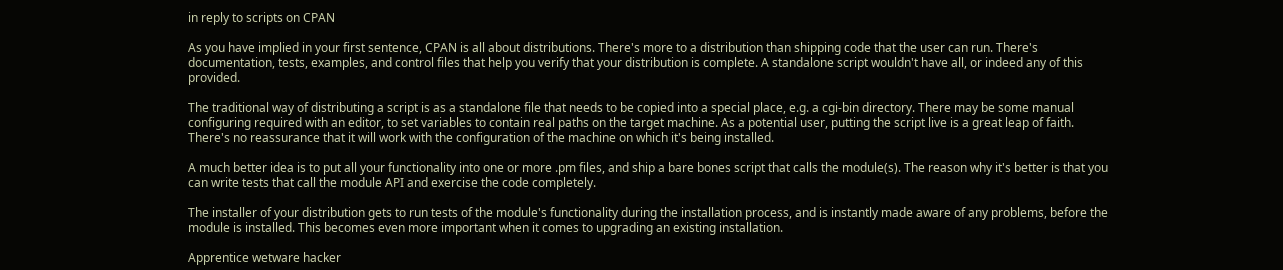in reply to scripts on CPAN

As you have implied in your first sentence, CPAN is all about distributions. There's more to a distribution than shipping code that the user can run. There's documentation, tests, examples, and control files that help you verify that your distribution is complete. A standalone script wouldn't have all, or indeed any of this provided.

The traditional way of distributing a script is as a standalone file that needs to be copied into a special place, e.g. a cgi-bin directory. There may be some manual configuring required with an editor, to set variables to contain real paths on the target machine. As a potential user, putting the script live is a great leap of faith. There's no reassurance that it will work with the configuration of the machine on which it's being installed.

A much better idea is to put all your functionality into one or more .pm files, and ship a bare bones script that calls the module(s). The reason why it's better is that you can write tests that call the module API and exercise the code completely.

The installer of your distribution gets to run tests of the module's functionality during the installation process, and is instantly made aware of any problems, before the module is installed. This becomes even more important when it comes to upgrading an existing installation.

Apprentice wetware hacker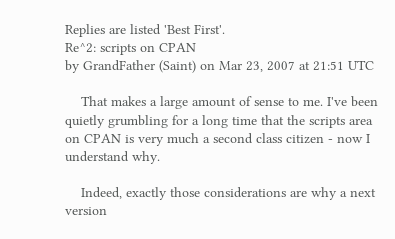Replies are listed 'Best First'.
Re^2: scripts on CPAN
by GrandFather (Saint) on Mar 23, 2007 at 21:51 UTC

    That makes a large amount of sense to me. I've been quietly grumbling for a long time that the scripts area on CPAN is very much a second class citizen - now I understand why.

    Indeed, exactly those considerations are why a next version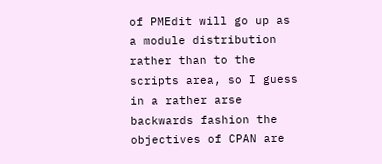of PMEdit will go up as a module distribution rather than to the scripts area, so I guess in a rather arse backwards fashion the objectives of CPAN are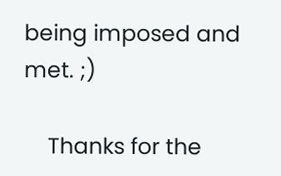being imposed and met. ;)

    Thanks for the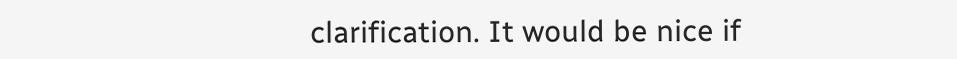clarification. It would be nice if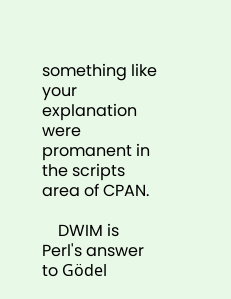something like your explanation were promanent in the scripts area of CPAN.

    DWIM is Perl's answer to Gödel